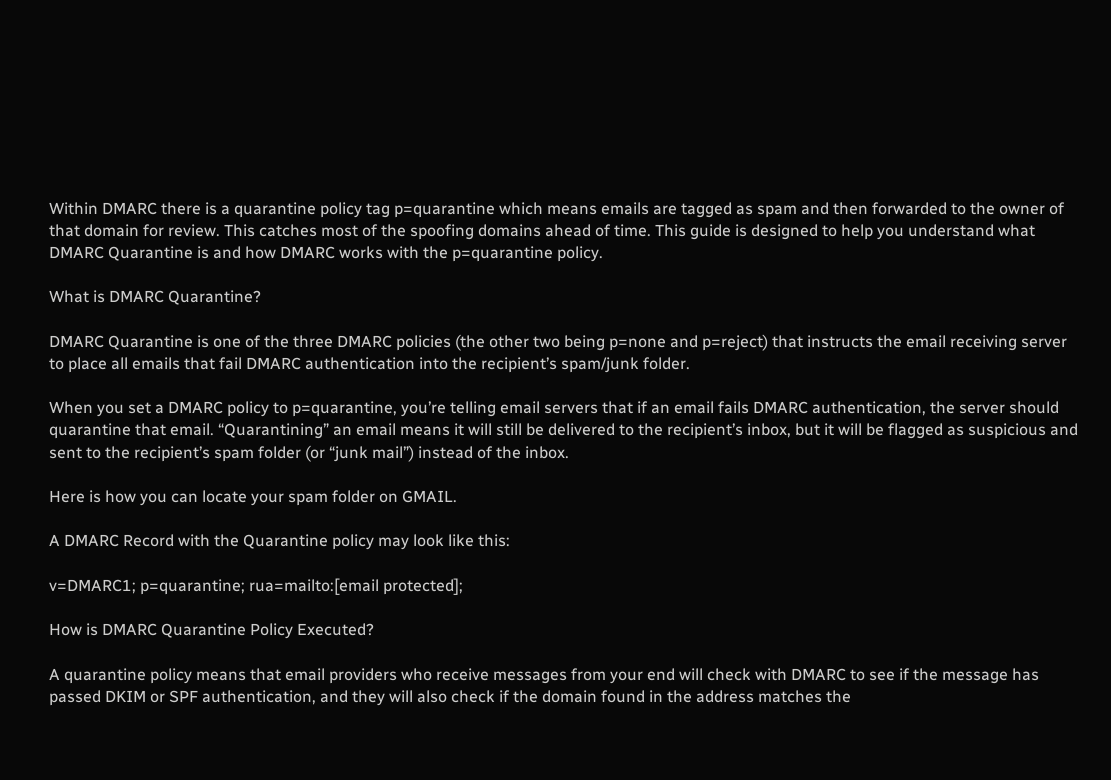Within DMARC there is a quarantine policy tag p=quarantine which means emails are tagged as spam and then forwarded to the owner of that domain for review. This catches most of the spoofing domains ahead of time. This guide is designed to help you understand what DMARC Quarantine is and how DMARC works with the p=quarantine policy.

What is DMARC Quarantine?

DMARC Quarantine is one of the three DMARC policies (the other two being p=none and p=reject) that instructs the email receiving server to place all emails that fail DMARC authentication into the recipient’s spam/junk folder.

When you set a DMARC policy to p=quarantine, you’re telling email servers that if an email fails DMARC authentication, the server should quarantine that email. “Quarantining” an email means it will still be delivered to the recipient’s inbox, but it will be flagged as suspicious and sent to the recipient’s spam folder (or “junk mail”) instead of the inbox.

Here is how you can locate your spam folder on GMAIL.

A DMARC Record with the Quarantine policy may look like this:

v=DMARC1; p=quarantine; rua=mailto:[email protected];

How is DMARC Quarantine Policy Executed?

A quarantine policy means that email providers who receive messages from your end will check with DMARC to see if the message has passed DKIM or SPF authentication, and they will also check if the domain found in the address matches the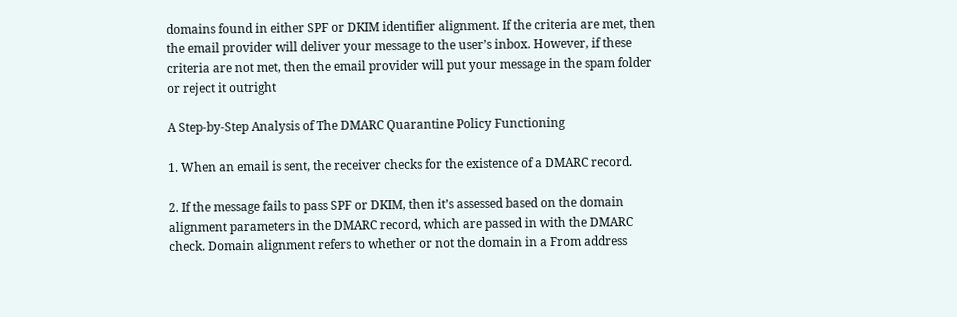domains found in either SPF or DKIM identifier alignment. If the criteria are met, then the email provider will deliver your message to the user’s inbox. However, if these criteria are not met, then the email provider will put your message in the spam folder or reject it outright

A Step-by-Step Analysis of The DMARC Quarantine Policy Functioning

1. When an email is sent, the receiver checks for the existence of a DMARC record.

2. If the message fails to pass SPF or DKIM, then it’s assessed based on the domain alignment parameters in the DMARC record, which are passed in with the DMARC check. Domain alignment refers to whether or not the domain in a From address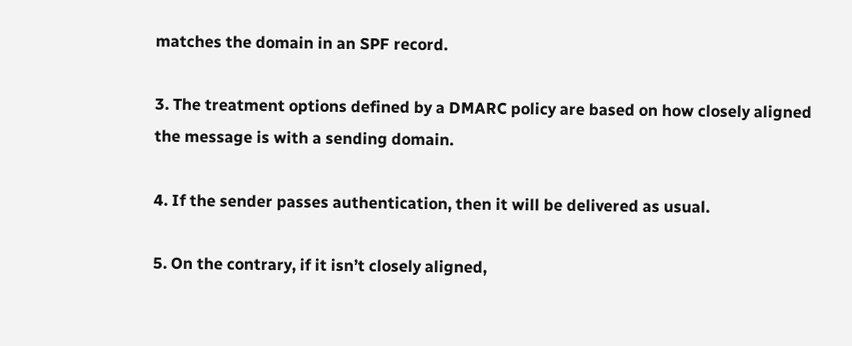matches the domain in an SPF record.

3. The treatment options defined by a DMARC policy are based on how closely aligned the message is with a sending domain.

4. If the sender passes authentication, then it will be delivered as usual.

5. On the contrary, if it isn’t closely aligned,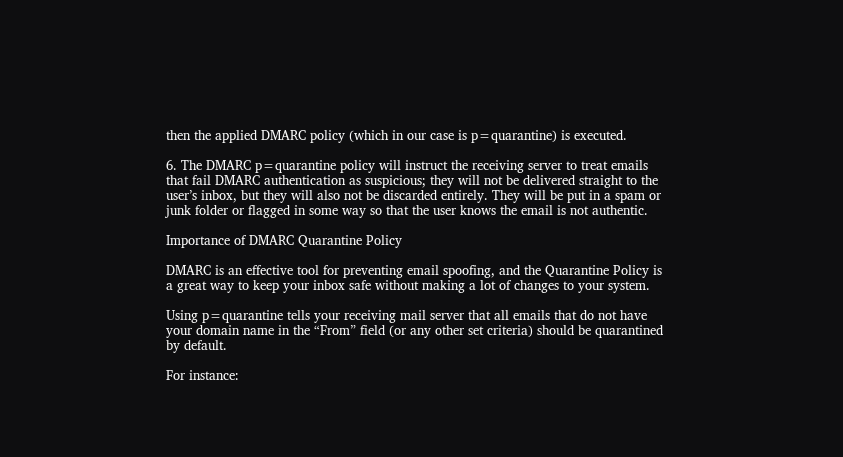then the applied DMARC policy (which in our case is p=quarantine) is executed.

6. The DMARC p=quarantine policy will instruct the receiving server to treat emails that fail DMARC authentication as suspicious; they will not be delivered straight to the user’s inbox, but they will also not be discarded entirely. They will be put in a spam or junk folder or flagged in some way so that the user knows the email is not authentic.

Importance of DMARC Quarantine Policy

DMARC is an effective tool for preventing email spoofing, and the Quarantine Policy is a great way to keep your inbox safe without making a lot of changes to your system.

Using p=quarantine tells your receiving mail server that all emails that do not have your domain name in the “From” field (or any other set criteria) should be quarantined by default.

For instance: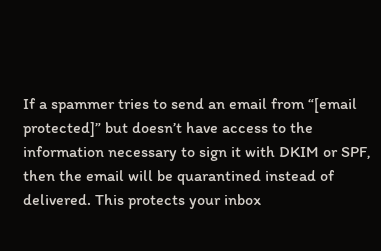If a spammer tries to send an email from “[email protected]” but doesn’t have access to the information necessary to sign it with DKIM or SPF, then the email will be quarantined instead of delivered. This protects your inbox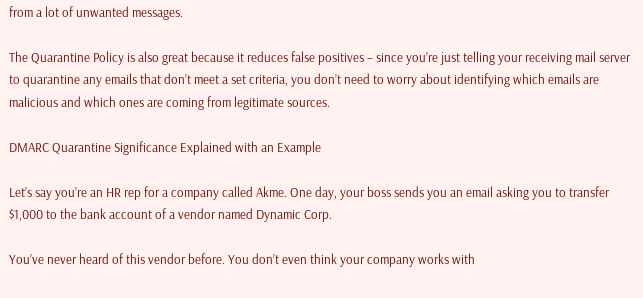from a lot of unwanted messages.

The Quarantine Policy is also great because it reduces false positives – since you’re just telling your receiving mail server to quarantine any emails that don’t meet a set criteria, you don’t need to worry about identifying which emails are malicious and which ones are coming from legitimate sources.

DMARC Quarantine Significance Explained with an Example

Let’s say you’re an HR rep for a company called Akme. One day, your boss sends you an email asking you to transfer $1,000 to the bank account of a vendor named Dynamic Corp.

You’ve never heard of this vendor before. You don’t even think your company works with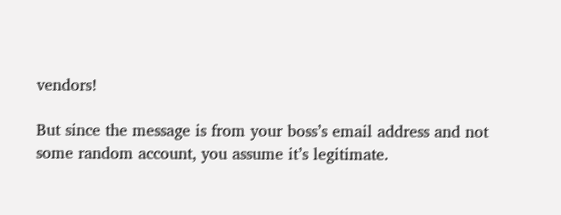vendors!

But since the message is from your boss’s email address and not some random account, you assume it’s legitimate.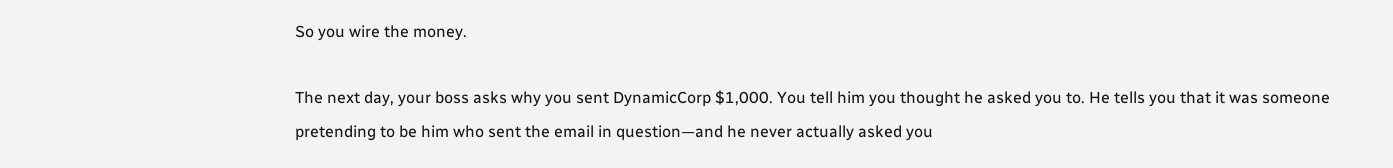So you wire the money.

The next day, your boss asks why you sent DynamicCorp $1,000. You tell him you thought he asked you to. He tells you that it was someone pretending to be him who sent the email in question—and he never actually asked you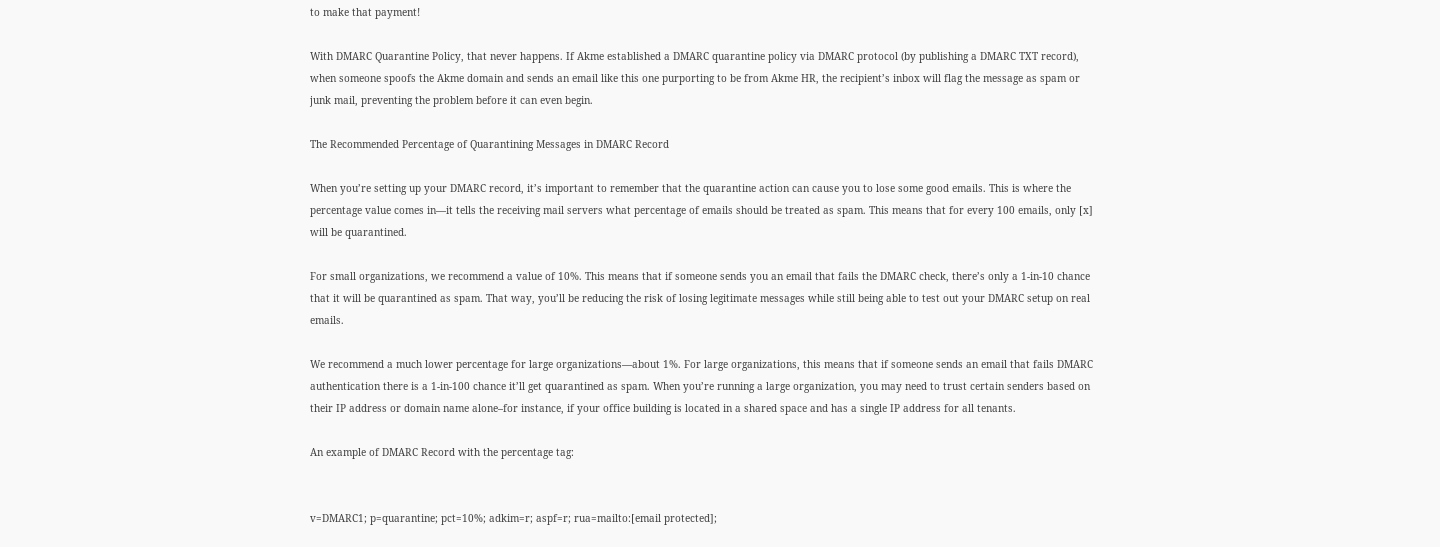to make that payment!

With DMARC Quarantine Policy, that never happens. If Akme established a DMARC quarantine policy via DMARC protocol (by publishing a DMARC TXT record), when someone spoofs the Akme domain and sends an email like this one purporting to be from Akme HR, the recipient’s inbox will flag the message as spam or junk mail, preventing the problem before it can even begin.

The Recommended Percentage of Quarantining Messages in DMARC Record

When you’re setting up your DMARC record, it’s important to remember that the quarantine action can cause you to lose some good emails. This is where the percentage value comes in—it tells the receiving mail servers what percentage of emails should be treated as spam. This means that for every 100 emails, only [x] will be quarantined.

For small organizations, we recommend a value of 10%. This means that if someone sends you an email that fails the DMARC check, there’s only a 1-in-10 chance that it will be quarantined as spam. That way, you’ll be reducing the risk of losing legitimate messages while still being able to test out your DMARC setup on real emails.

We recommend a much lower percentage for large organizations—about 1%. For large organizations, this means that if someone sends an email that fails DMARC authentication there is a 1-in-100 chance it’ll get quarantined as spam. When you’re running a large organization, you may need to trust certain senders based on their IP address or domain name alone–for instance, if your office building is located in a shared space and has a single IP address for all tenants.

An example of DMARC Record with the percentage tag:


v=DMARC1; p=quarantine; pct=10%; adkim=r; aspf=r; rua=mailto:[email protected];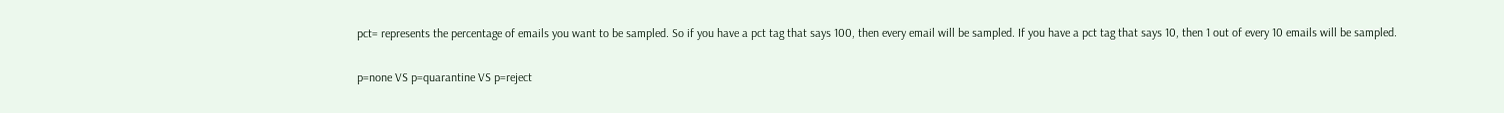pct= represents the percentage of emails you want to be sampled. So if you have a pct tag that says 100, then every email will be sampled. If you have a pct tag that says 10, then 1 out of every 10 emails will be sampled.

p=none VS p=quarantine VS p=reject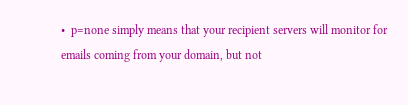•  p=none simply means that your recipient servers will monitor for emails coming from your domain, but not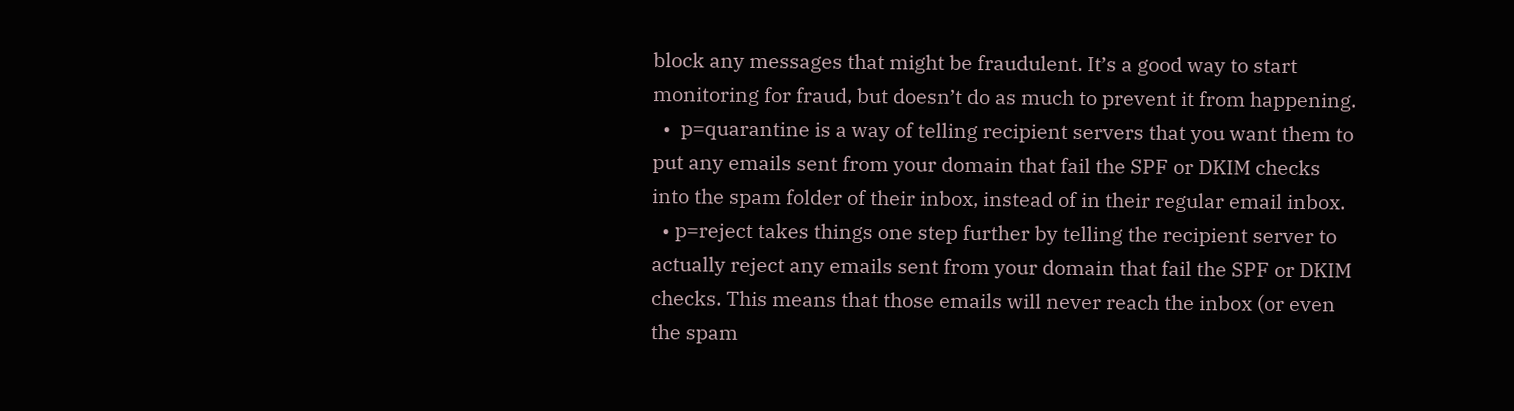block any messages that might be fraudulent. It’s a good way to start monitoring for fraud, but doesn’t do as much to prevent it from happening.
  •  p=quarantine is a way of telling recipient servers that you want them to put any emails sent from your domain that fail the SPF or DKIM checks into the spam folder of their inbox, instead of in their regular email inbox.
  • p=reject takes things one step further by telling the recipient server to actually reject any emails sent from your domain that fail the SPF or DKIM checks. This means that those emails will never reach the inbox (or even the spam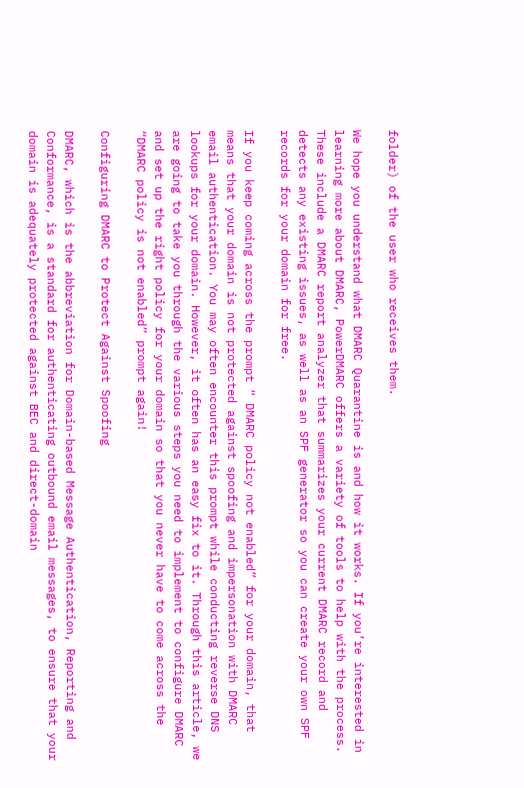folder) of the user who receives them.

We hope you understand what DMARC Quarantine is and how it works. If you’re interested in learning more about DMARC, PowerDMARC offers a variety of tools to help with the process. These include a DMARC report analyzer that summarizes your current DMARC record and detects any existing issues, as well as an SPF generator so you can create your own SPF records for your domain for free.

If you keep coming across the prompt “ DMARC policy not enabled” for your domain, that means that your domain is not protected against spoofing and impersonation with DMARC email authentication. You may often encounter this prompt while conducting reverse DNS lookups for your domain. However, it often has an easy fix to it. Through this article, we are going to take you through the various steps you need to implement to configure DMARC and set up the right policy for your domain so that you never have to come across the “DMARC policy is not enabled” prompt again!

Configuring DMARC to Protect Against Spoofing

DMARC, which is the abbreviation for Domain-based Message Authentication, Reporting and Conformance, is a standard for authenticating outbound email messages, to ensure that your domain is adequately protected against BEC and direct-domain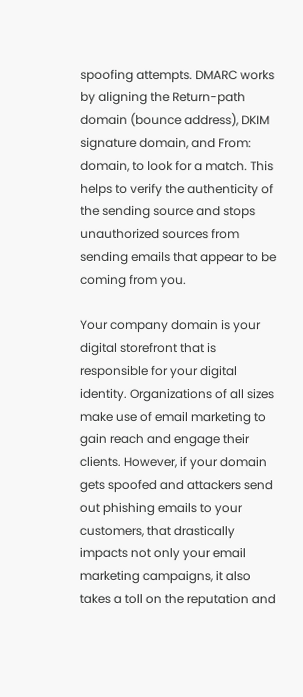spoofing attempts. DMARC works by aligning the Return-path domain (bounce address), DKIM signature domain, and From: domain, to look for a match. This helps to verify the authenticity of the sending source and stops unauthorized sources from sending emails that appear to be coming from you.

Your company domain is your digital storefront that is responsible for your digital identity. Organizations of all sizes make use of email marketing to gain reach and engage their clients. However, if your domain gets spoofed and attackers send out phishing emails to your customers, that drastically impacts not only your email marketing campaigns, it also takes a toll on the reputation and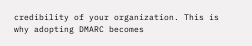credibility of your organization. This is why adopting DMARC becomes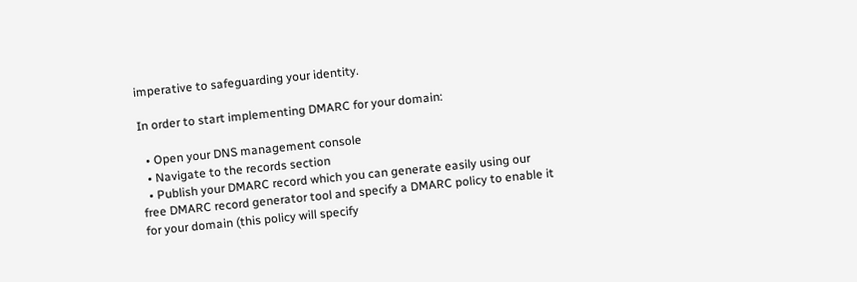imperative to safeguarding your identity.

In order to start implementing DMARC for your domain:

  • Open your DNS management console
  • Navigate to the records section
  • Publish your DMARC record which you can generate easily using our free DMARC record generator tool and specify a DMARC policy to enable it for your domain (this policy will specify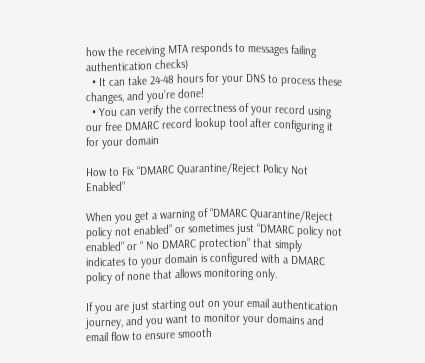how the receiving MTA responds to messages failing authentication checks)
  • It can take 24-48 hours for your DNS to process these changes, and you’re done!
  • You can verify the correctness of your record using our free DMARC record lookup tool after configuring it for your domain

How to Fix “DMARC Quarantine/Reject Policy Not Enabled”

When you get a warning of “DMARC Quarantine/Reject policy not enabled” or sometimes just “DMARC policy not enabled” or “ No DMARC protection” that simply indicates to your domain is configured with a DMARC policy of none that allows monitoring only.

If you are just starting out on your email authentication journey, and you want to monitor your domains and email flow to ensure smooth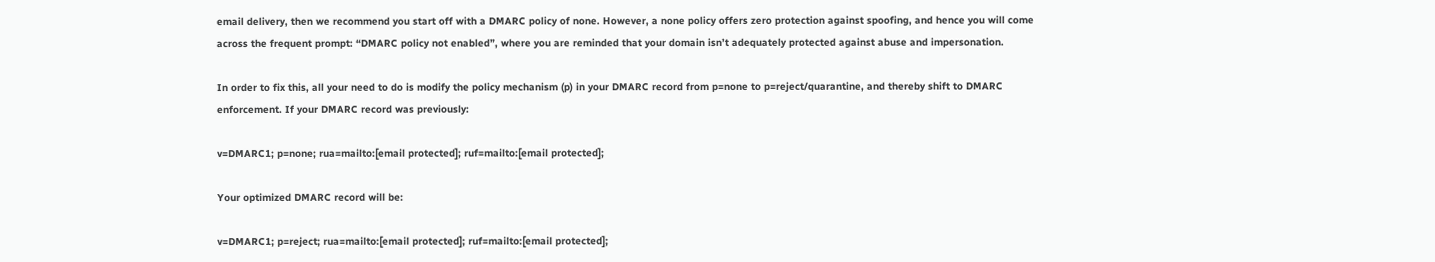email delivery, then we recommend you start off with a DMARC policy of none. However, a none policy offers zero protection against spoofing, and hence you will come across the frequent prompt: “DMARC policy not enabled”, where you are reminded that your domain isn’t adequately protected against abuse and impersonation.

In order to fix this, all your need to do is modify the policy mechanism (p) in your DMARC record from p=none to p=reject/quarantine, and thereby shift to DMARC enforcement. If your DMARC record was previously:

v=DMARC1; p=none; rua=mailto:[email protected]; ruf=mailto:[email protected];

Your optimized DMARC record will be:

v=DMARC1; p=reject; rua=mailto:[email protected]; ruf=mailto:[email protected];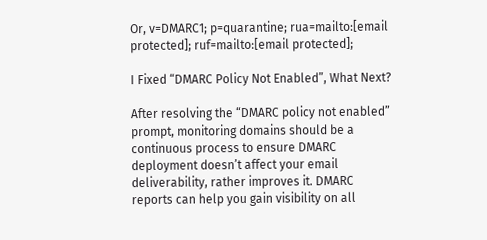Or, v=DMARC1; p=quarantine; rua=mailto:[email protected]; ruf=mailto:[email protected];

I Fixed “DMARC Policy Not Enabled”, What Next?

After resolving the “DMARC policy not enabled” prompt, monitoring domains should be a continuous process to ensure DMARC deployment doesn’t affect your email deliverability, rather improves it. DMARC reports can help you gain visibility on all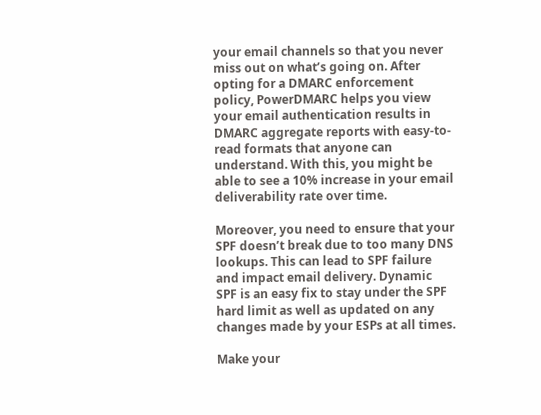your email channels so that you never miss out on what’s going on. After opting for a DMARC enforcement policy, PowerDMARC helps you view your email authentication results in DMARC aggregate reports with easy-to-read formats that anyone can understand. With this, you might be able to see a 10% increase in your email deliverability rate over time.

Moreover, you need to ensure that your SPF doesn’t break due to too many DNS lookups. This can lead to SPF failure and impact email delivery. Dynamic SPF is an easy fix to stay under the SPF hard limit as well as updated on any changes made by your ESPs at all times.

Make your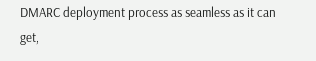DMARC deployment process as seamless as it can get,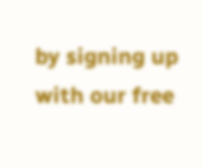by signing up with our free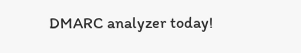DMARC analyzer today!